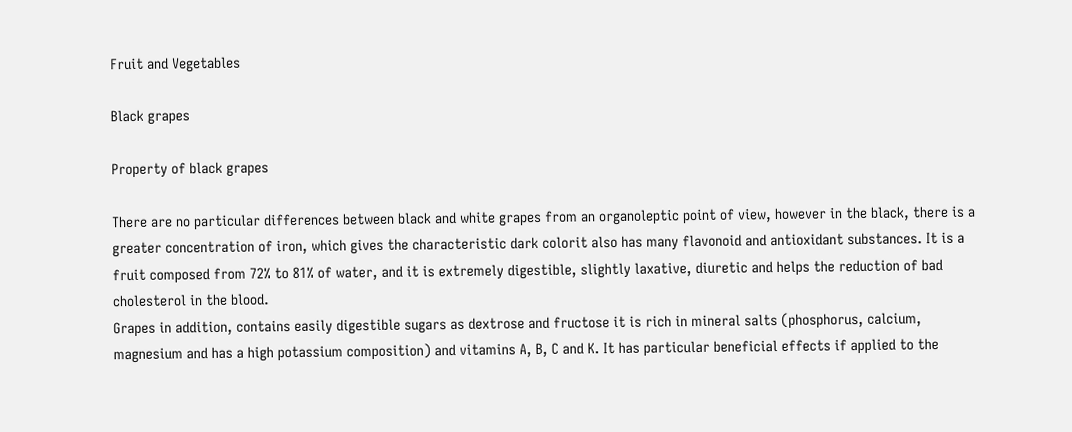Fruit and Vegetables

Black grapes

Property of black grapes

There are no particular differences between black and white grapes from an organoleptic point of view, however in the black, there is a greater concentration of iron, which gives the characteristic dark colorit also has many flavonoid and antioxidant substances. It is a fruit composed from 72% to 81% of water, and it is extremely digestible, slightly laxative, diuretic and helps the reduction of bad cholesterol in the blood.
Grapes in addition, contains easily digestible sugars as dextrose and fructose it is rich in mineral salts (phosphorus, calcium, magnesium and has a high potassium composition) and vitamins A, B, C and K. It has particular beneficial effects if applied to the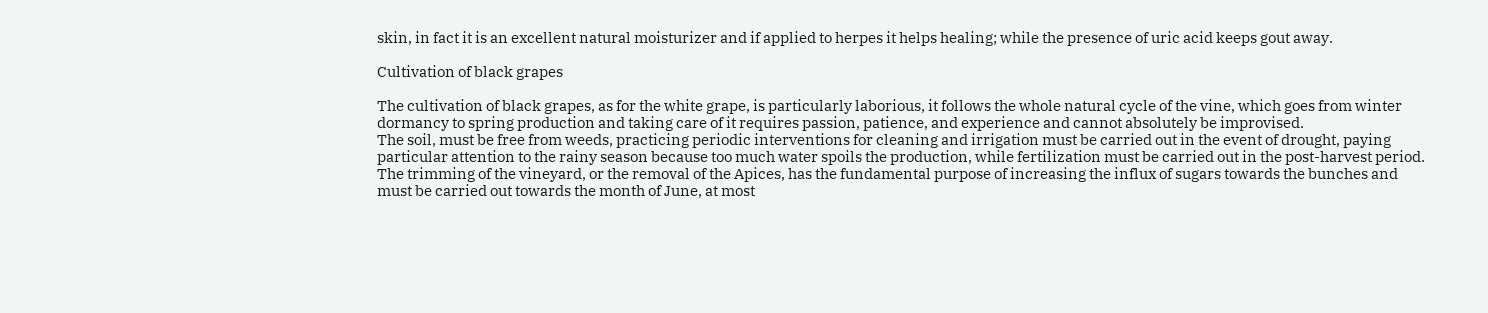skin, in fact it is an excellent natural moisturizer and if applied to herpes it helps healing; while the presence of uric acid keeps gout away.

Cultivation of black grapes

The cultivation of black grapes, as for the white grape, is particularly laborious, it follows the whole natural cycle of the vine, which goes from winter dormancy to spring production and taking care of it requires passion, patience, and experience and cannot absolutely be improvised.
The soil, must be free from weeds, practicing periodic interventions for cleaning and irrigation must be carried out in the event of drought, paying particular attention to the rainy season because too much water spoils the production, while fertilization must be carried out in the post-harvest period. The trimming of the vineyard, or the removal of the Apices, has the fundamental purpose of increasing the influx of sugars towards the bunches and must be carried out towards the month of June, at most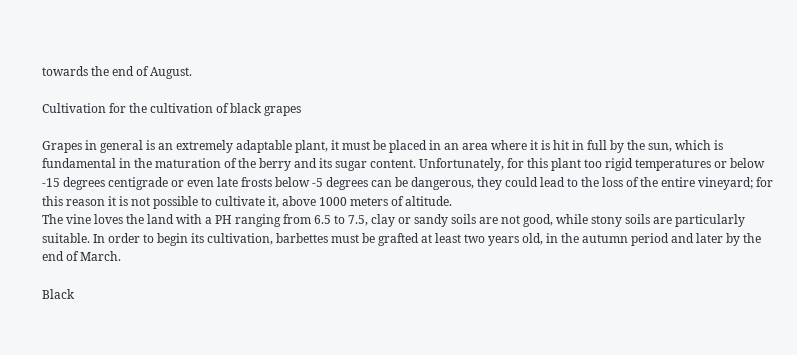towards the end of August.

Cultivation for the cultivation of black grapes

Grapes in general is an extremely adaptable plant, it must be placed in an area where it is hit in full by the sun, which is fundamental in the maturation of the berry and its sugar content. Unfortunately, for this plant too rigid temperatures or below -15 degrees centigrade or even late frosts below -5 degrees can be dangerous, they could lead to the loss of the entire vineyard; for this reason it is not possible to cultivate it, above 1000 meters of altitude.
The vine loves the land with a PH ranging from 6.5 to 7.5, clay or sandy soils are not good, while stony soils are particularly suitable. In order to begin its cultivation, barbettes must be grafted at least two years old, in the autumn period and later by the end of March.

Black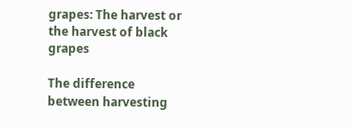grapes: The harvest or the harvest of black grapes

The difference between harvesting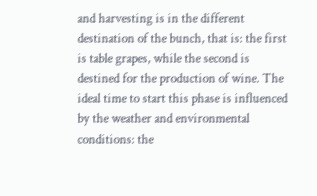and harvesting is in the different destination of the bunch, that is: the first is table grapes, while the second is destined for the production of wine. The ideal time to start this phase is influenced by the weather and environmental conditions: the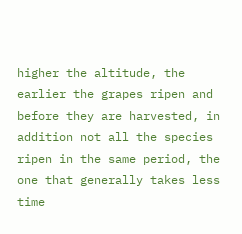higher the altitude, the earlier the grapes ripen and before they are harvested, in addition not all the species ripen in the same period, the one that generally takes less time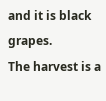and it is black grapes.
The harvest is a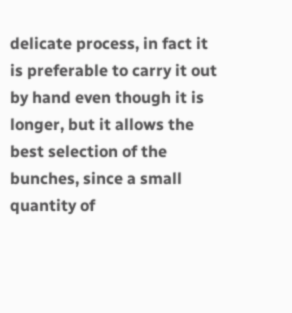delicate process, in fact it is preferable to carry it out by hand even though it is longer, but it allows the best selection of the bunches, since a small quantity of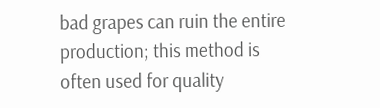bad grapes can ruin the entire production; this method is often used for quality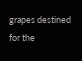grapes destined for the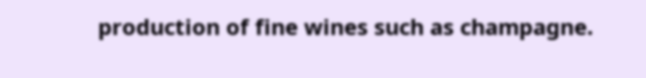production of fine wines such as champagne.